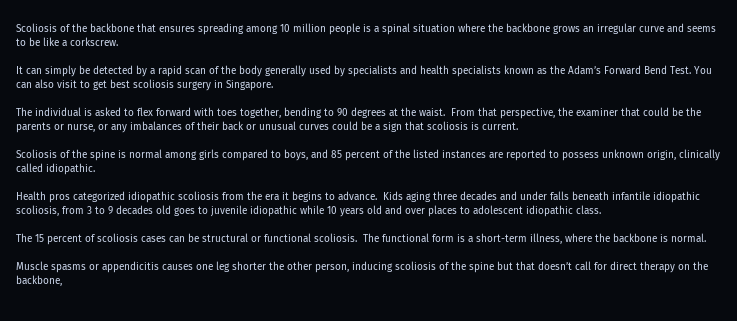Scoliosis of the backbone that ensures spreading among 10 million people is a spinal situation where the backbone grows an irregular curve and seems to be like a corkscrew.

It can simply be detected by a rapid scan of the body generally used by specialists and health specialists known as the Adam’s Forward Bend Test. You can also visit to get best scoliosis surgery in Singapore.

The individual is asked to flex forward with toes together, bending to 90 degrees at the waist.  From that perspective, the examiner that could be the parents or nurse, or any imbalances of their back or unusual curves could be a sign that scoliosis is current.

Scoliosis of the spine is normal among girls compared to boys, and 85 percent of the listed instances are reported to possess unknown origin, clinically called idiopathic.

Health pros categorized idiopathic scoliosis from the era it begins to advance.  Kids aging three decades and under falls beneath infantile idiopathic scoliosis, from 3 to 9 decades old goes to juvenile idiopathic while 10 years old and over places to adolescent idiopathic class.

The 15 percent of scoliosis cases can be structural or functional scoliosis.  The functional form is a short-term illness, where the backbone is normal.

Muscle spasms or appendicitis causes one leg shorter the other person, inducing scoliosis of the spine but that doesn’t call for direct therapy on the backbone,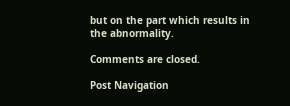but on the part which results in the abnormality.

Comments are closed.

Post Navigation